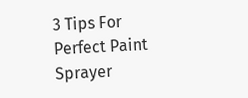3 Tips For Perfect Paint Sprayer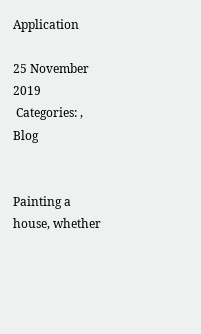Application

25 November 2019
 Categories: , Blog


Painting a house, whether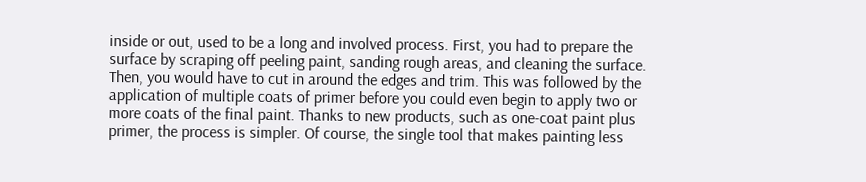inside or out, used to be a long and involved process. First, you had to prepare the surface by scraping off peeling paint, sanding rough areas, and cleaning the surface. Then, you would have to cut in around the edges and trim. This was followed by the application of multiple coats of primer before you could even begin to apply two or more coats of the final paint. Thanks to new products, such as one-coat paint plus primer, the process is simpler. Of course, the single tool that makes painting less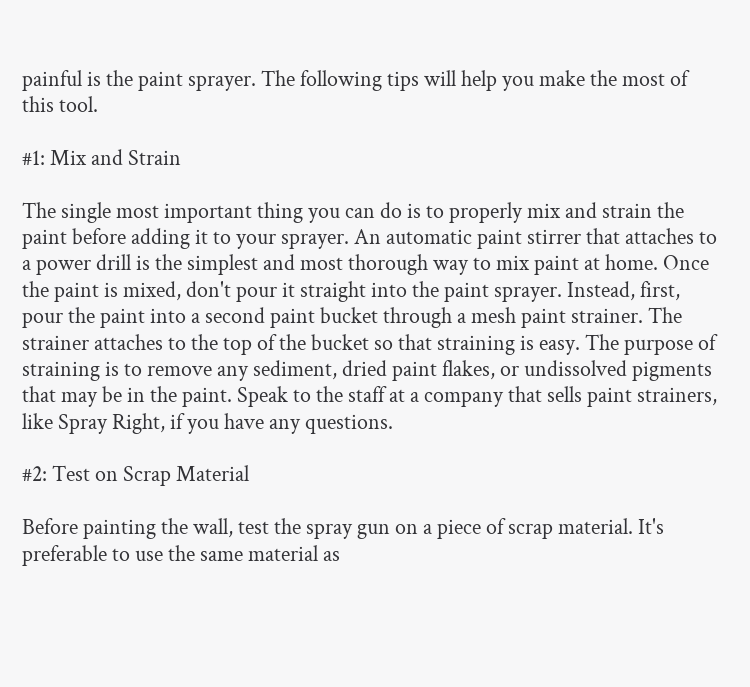painful is the paint sprayer. The following tips will help you make the most of this tool.

#1: Mix and Strain

The single most important thing you can do is to properly mix and strain the paint before adding it to your sprayer. An automatic paint stirrer that attaches to a power drill is the simplest and most thorough way to mix paint at home. Once the paint is mixed, don't pour it straight into the paint sprayer. Instead, first, pour the paint into a second paint bucket through a mesh paint strainer. The strainer attaches to the top of the bucket so that straining is easy. The purpose of straining is to remove any sediment, dried paint flakes, or undissolved pigments that may be in the paint. Speak to the staff at a company that sells paint strainers, like Spray Right, if you have any questions.

#2: Test on Scrap Material

Before painting the wall, test the spray gun on a piece of scrap material. It's preferable to use the same material as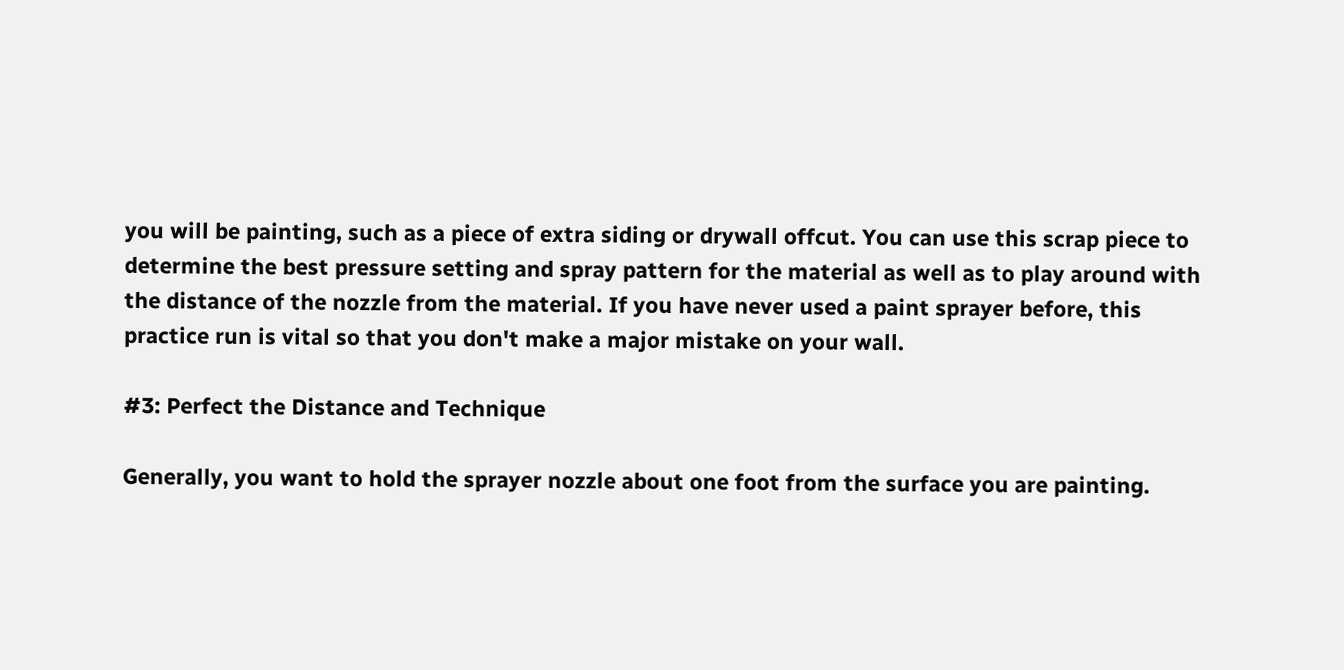you will be painting, such as a piece of extra siding or drywall offcut. You can use this scrap piece to determine the best pressure setting and spray pattern for the material as well as to play around with the distance of the nozzle from the material. If you have never used a paint sprayer before, this practice run is vital so that you don't make a major mistake on your wall.

#3: Perfect the Distance and Technique

Generally, you want to hold the sprayer nozzle about one foot from the surface you are painting.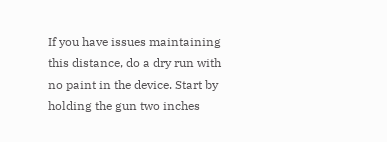If you have issues maintaining this distance, do a dry run with no paint in the device. Start by holding the gun two inches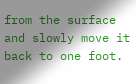from the surface and slowly move it back to one foot.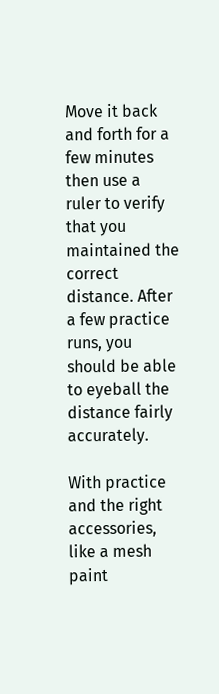Move it back and forth for a few minutes then use a ruler to verify that you maintained the correct distance. After a few practice runs, you should be able to eyeball the distance fairly accurately.

With practice and the right accessories, like a mesh paint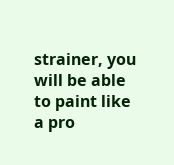strainer, you will be able to paint like a pro